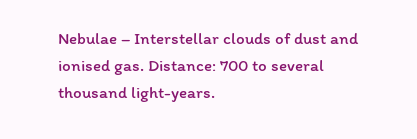Nebulae – Interstellar clouds of dust and ionised gas. Distance: 700 to several thousand light-years.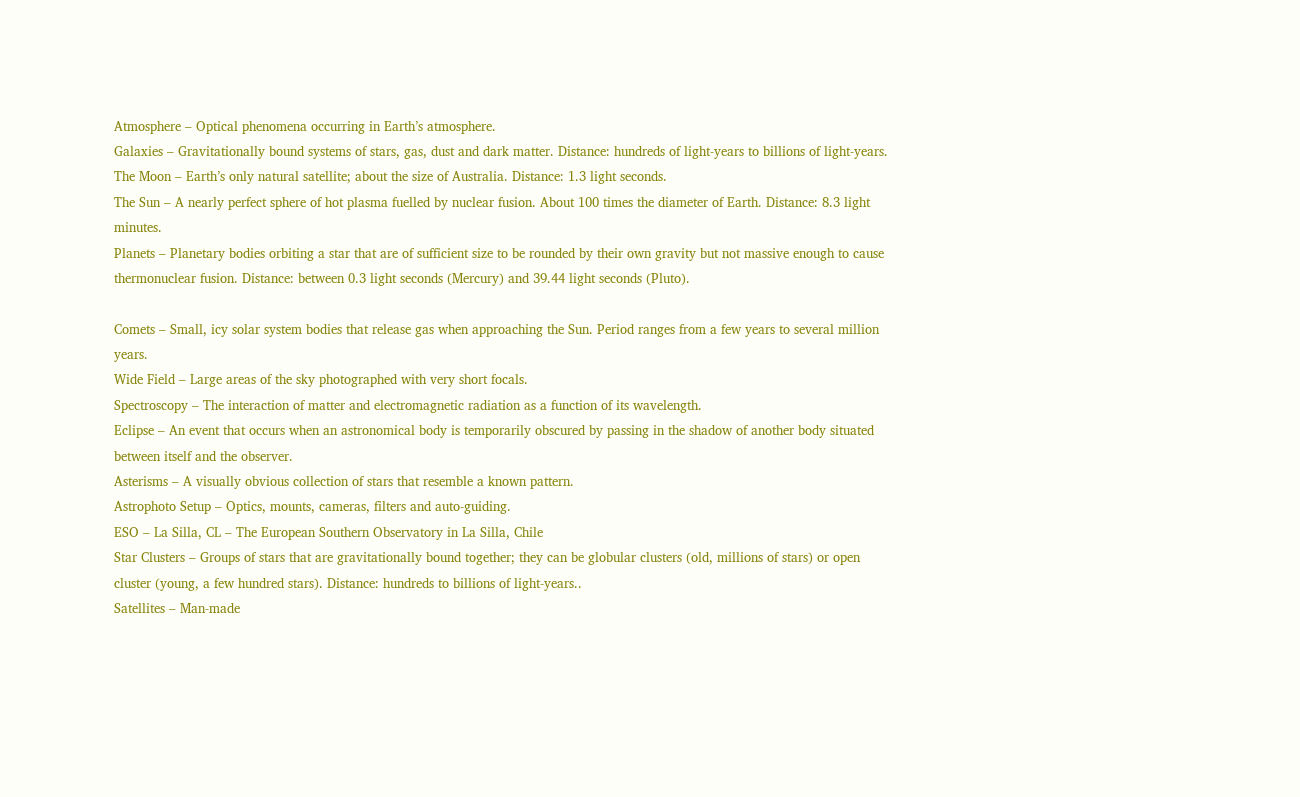Atmosphere – Optical phenomena occurring in Earth’s atmosphere.
Galaxies – Gravitationally bound systems of stars, gas, dust and dark matter. Distance: hundreds of light-years to billions of light-years.
The Moon – Earth’s only natural satellite; about the size of Australia. Distance: 1.3 light seconds.
The Sun – A nearly perfect sphere of hot plasma fuelled by nuclear fusion. About 100 times the diameter of Earth. Distance: 8.3 light minutes.
Planets – Planetary bodies orbiting a star that are of sufficient size to be rounded by their own gravity but not massive enough to cause thermonuclear fusion. Distance: between 0.3 light seconds (Mercury) and 39.44 light seconds (Pluto).

Comets – Small, icy solar system bodies that release gas when approaching the Sun. Period ranges from a few years to several million years.
Wide Field – Large areas of the sky photographed with very short focals.
Spectroscopy – The interaction of matter and electromagnetic radiation as a function of its wavelength.
Eclipse – An event that occurs when an astronomical body is temporarily obscured by passing in the shadow of another body situated between itself and the observer.
Asterisms – A visually obvious collection of stars that resemble a known pattern.
Astrophoto Setup – Optics, mounts, cameras, filters and auto-guiding.
ESO – La Silla, CL – The European Southern Observatory in La Silla, Chile
Star Clusters – Groups of stars that are gravitationally bound together; they can be globular clusters (old, millions of stars) or open cluster (young, a few hundred stars). Distance: hundreds to billions of light-years..
Satellites – Man-made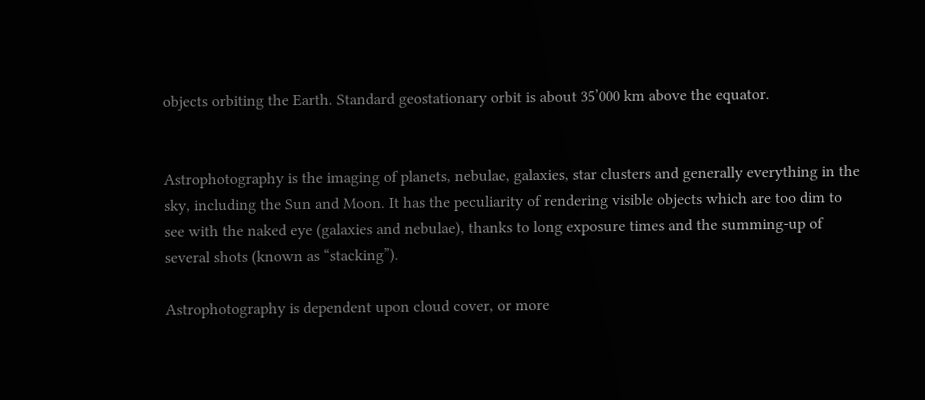objects orbiting the Earth. Standard geostationary orbit is about 35’000 km above the equator.


Astrophotography is the imaging of planets, nebulae, galaxies, star clusters and generally everything in the sky, including the Sun and Moon. It has the peculiarity of rendering visible objects which are too dim to see with the naked eye (galaxies and nebulae), thanks to long exposure times and the summing-up of several shots (known as “stacking”).

Astrophotography is dependent upon cloud cover, or more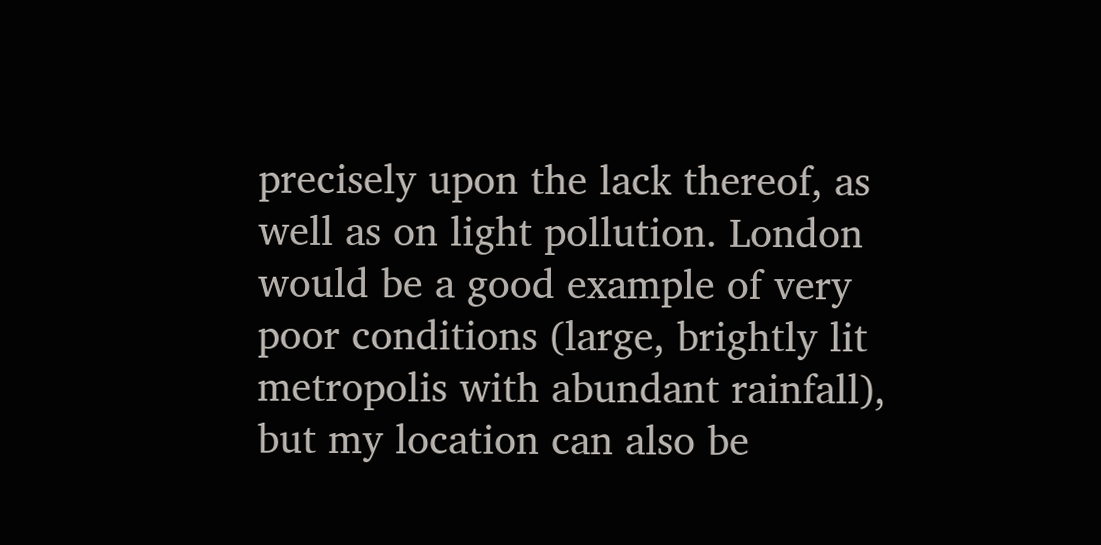precisely upon the lack thereof, as well as on light pollution. London would be a good example of very poor conditions (large, brightly lit metropolis with abundant rainfall), but my location can also be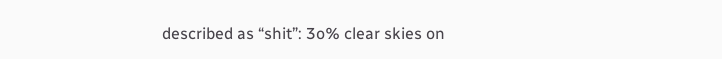described as “shit”: 3o% clear skies on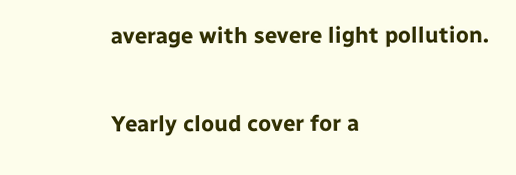average with severe light pollution.

Yearly cloud cover for a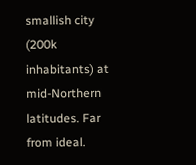smallish city (200k inhabitants) at mid-Northern latitudes. Far from ideal.